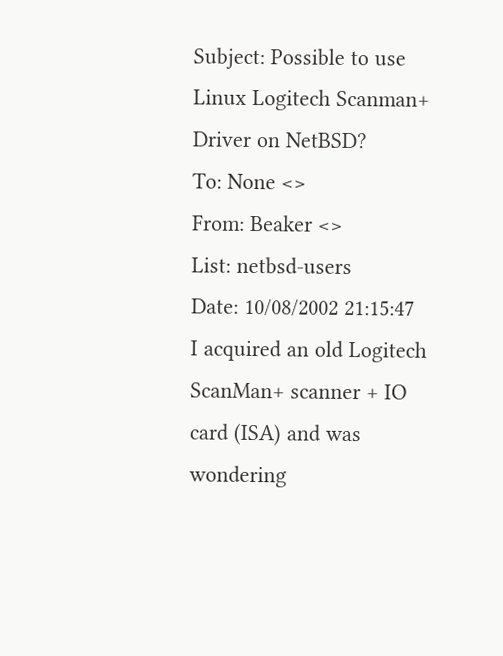Subject: Possible to use Linux Logitech Scanman+ Driver on NetBSD?
To: None <>
From: Beaker <>
List: netbsd-users
Date: 10/08/2002 21:15:47
I acquired an old Logitech ScanMan+ scanner + IO card (ISA) and was
wondering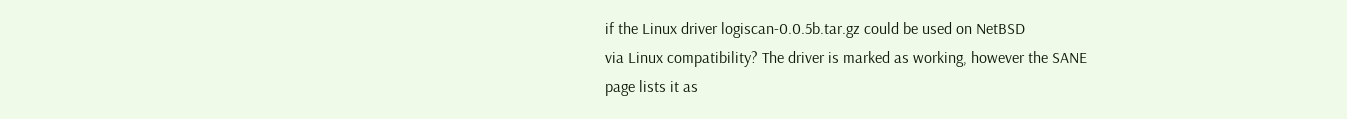if the Linux driver logiscan-0.0.5b.tar.gz could be used on NetBSD
via Linux compatibility? The driver is marked as working, however the SANE
page lists it as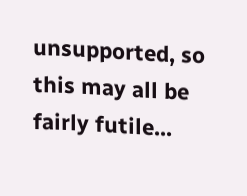unsupported, so this may all be fairly futile...